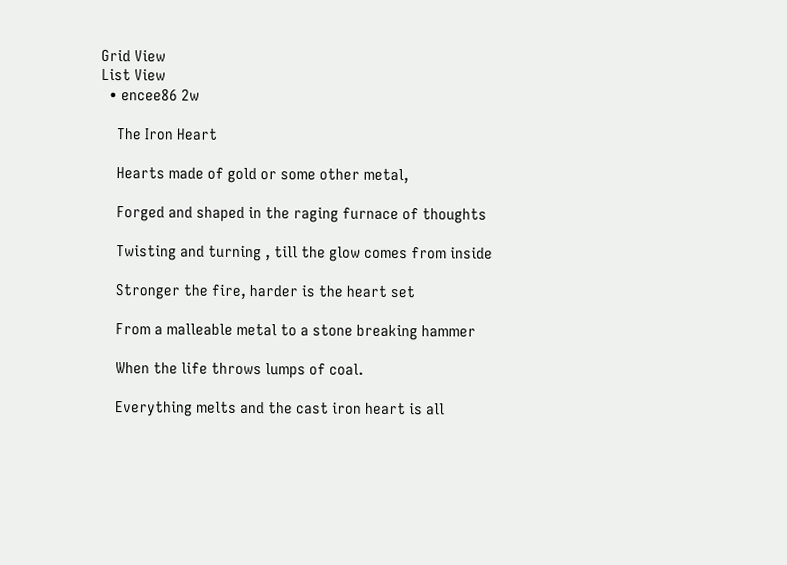Grid View
List View
  • encee86 2w

    The Iron Heart

    Hearts made of gold or some other metal,

    Forged and shaped in the raging furnace of thoughts

    Twisting and turning , till the glow comes from inside

    Stronger the fire, harder is the heart set

    From a malleable metal to a stone breaking hammer

    When the life throws lumps of coal.

    Everything melts and the cast iron heart is all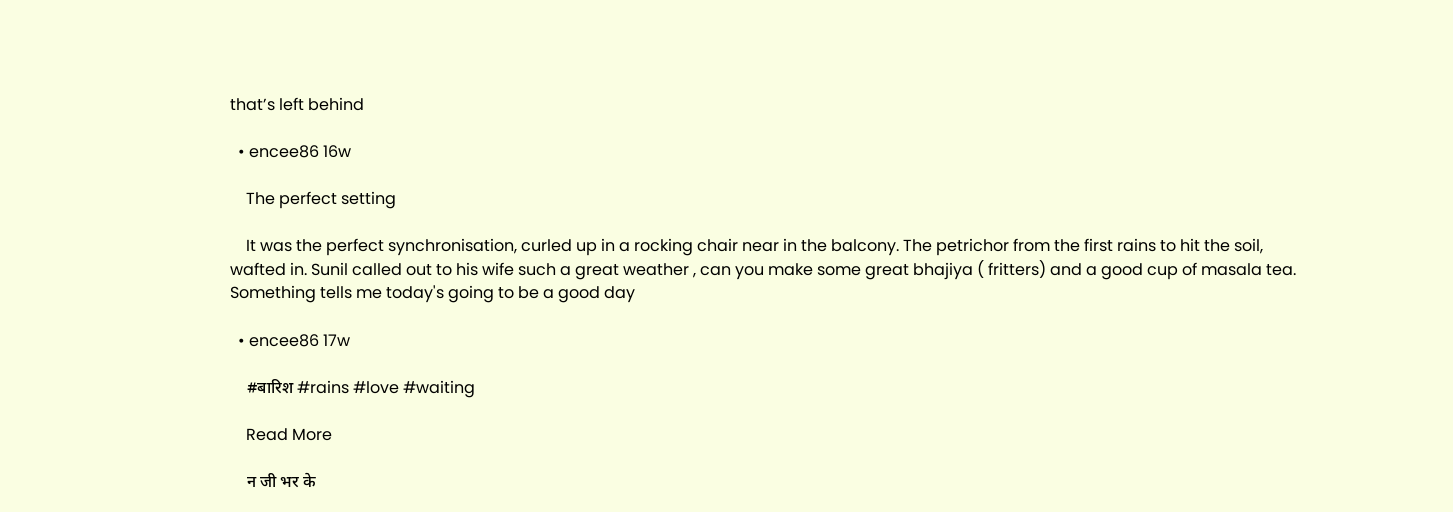that’s left behind

  • encee86 16w

    The perfect setting

    It was the perfect synchronisation, curled up in a rocking chair near in the balcony. The petrichor from the first rains to hit the soil, wafted in. Sunil called out to his wife such a great weather , can you make some great bhajiya ( fritters) and a good cup of masala tea. Something tells me today's going to be a good day

  • encee86 17w

    #बारिश #rains #love #waiting

    Read More

    न जी भर के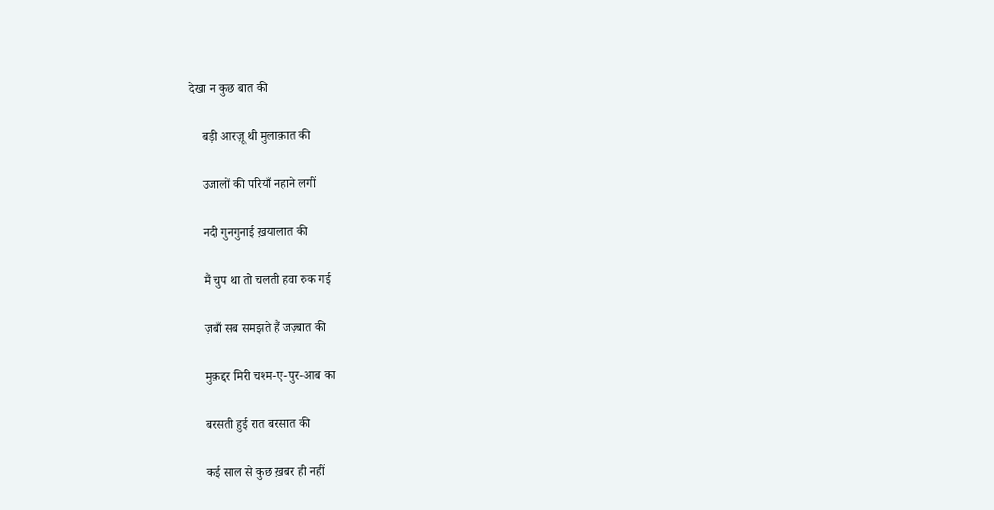देखा न कुछ बात की

    बड़ी आरज़ू थी मुलाक़ात की

    उजालों की परियाँ नहाने लगीं

    नदी गुनगुनाई ख़यालात की

    मैं चुप था तो चलती हवा रुक गई

    ज़बाँ सब समझते हैं जज़्बात की

    मुक़द्दर मिरी चश्म-ए-पुर-आब का

    बरसती हुई रात बरसात की

    कई साल से कुछ ख़बर ही नहीं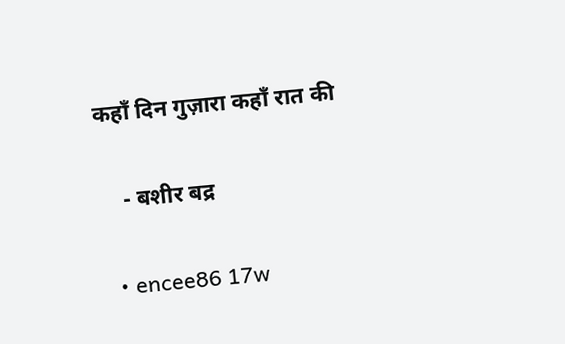कहाँ दिन गुज़ारा कहाँ रात की

    - बशीर बद्र

  • encee86 17w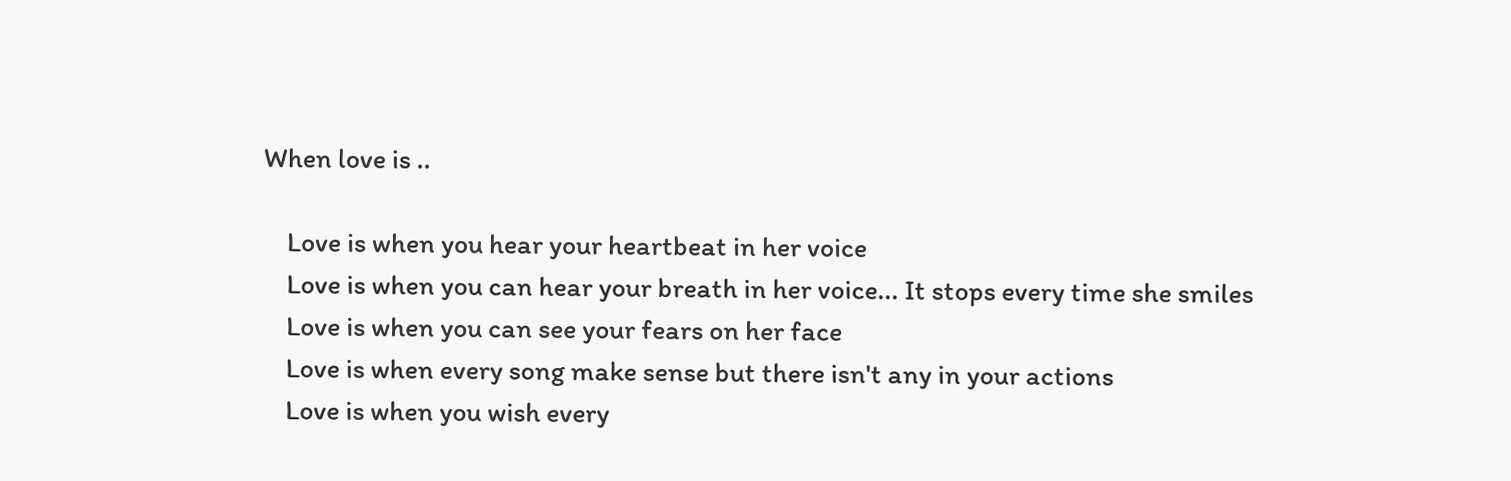When love is ..

    Love is when you hear your heartbeat in her voice
    Love is when you can hear your breath in her voice... It stops every time she smiles
    Love is when you can see your fears on her face
    Love is when every song make sense but there isn't any in your actions
    Love is when you wish every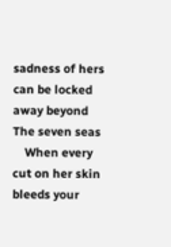sadness of hers can be locked away beyond The seven seas
    When every cut on her skin bleeds your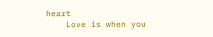heart
    Love is when you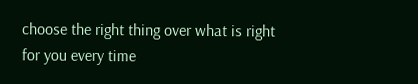choose the right thing over what is right for you every time